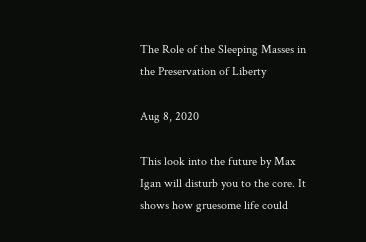The Role of the Sleeping Masses in the Preservation of Liberty

Aug 8, 2020

This look into the future by Max Igan will disturb you to the core. It shows how gruesome life could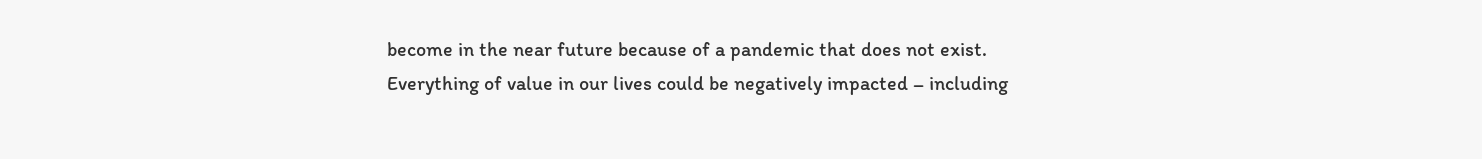become in the near future because of a pandemic that does not exist. Everything of value in our lives could be negatively impacted – including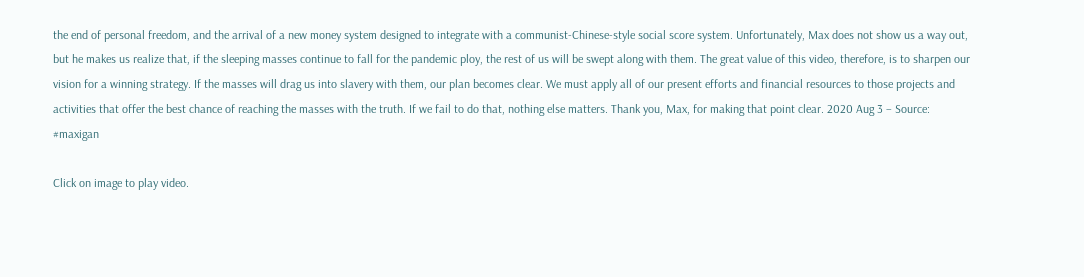the end of personal freedom, and the arrival of a new money system designed to integrate with a communist-Chinese-style social score system. Unfortunately, Max does not show us a way out, but he makes us realize that, if the sleeping masses continue to fall for the pandemic ploy, the rest of us will be swept along with them. The great value of this video, therefore, is to sharpen our vision for a winning strategy. If the masses will drag us into slavery with them, our plan becomes clear. We must apply all of our present efforts and financial resources to those projects and activities that offer the best chance of reaching the masses with the truth. If we fail to do that, nothing else matters. Thank you, Max, for making that point clear. 2020 Aug 3 – Source: #maxigan

Click on image to play video.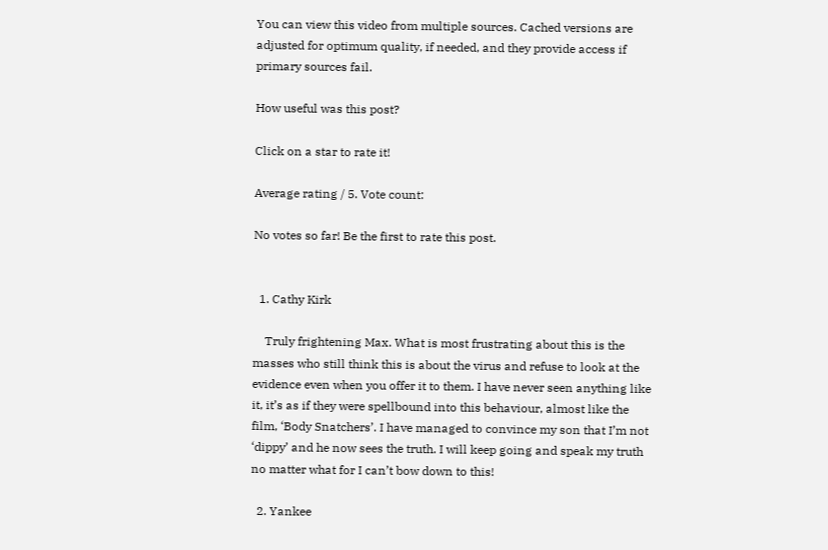You can view this video from multiple sources. Cached versions are adjusted for optimum quality, if needed, and they provide access if primary sources fail.

How useful was this post?

Click on a star to rate it!

Average rating / 5. Vote count:

No votes so far! Be the first to rate this post.


  1. Cathy Kirk

    Truly frightening Max. What is most frustrating about this is the masses who still think this is about the virus and refuse to look at the evidence even when you offer it to them. I have never seen anything like it, it’s as if they were spellbound into this behaviour, almost like the film, ‘Body Snatchers’. I have managed to convince my son that I’m not ‘dippy’ and he now sees the truth. I will keep going and speak my truth no matter what for I can’t bow down to this!

  2. Yankee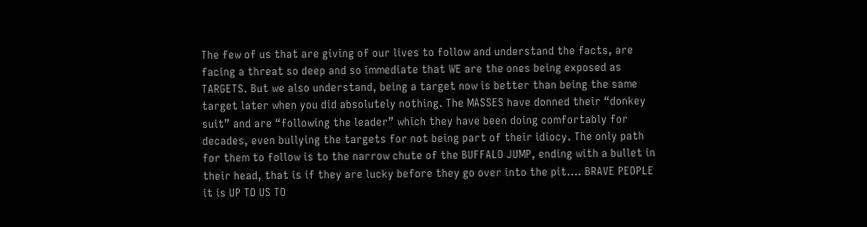The few of us that are giving of our lives to follow and understand the facts, are facing a threat so deep and so immediate that WE are the ones being exposed as TARGETS. But we also understand, being a target now is better than being the same target later when you did absolutely nothing. The MASSES have donned their “donkey suit” and are “following the leader” which they have been doing comfortably for decades, even bullying the targets for not being part of their idiocy. The only path for them to follow is to the narrow chute of the BUFFALO JUMP, ending with a bullet in their head, that is if they are lucky before they go over into the pit…. BRAVE PEOPLE it is UP TO US TO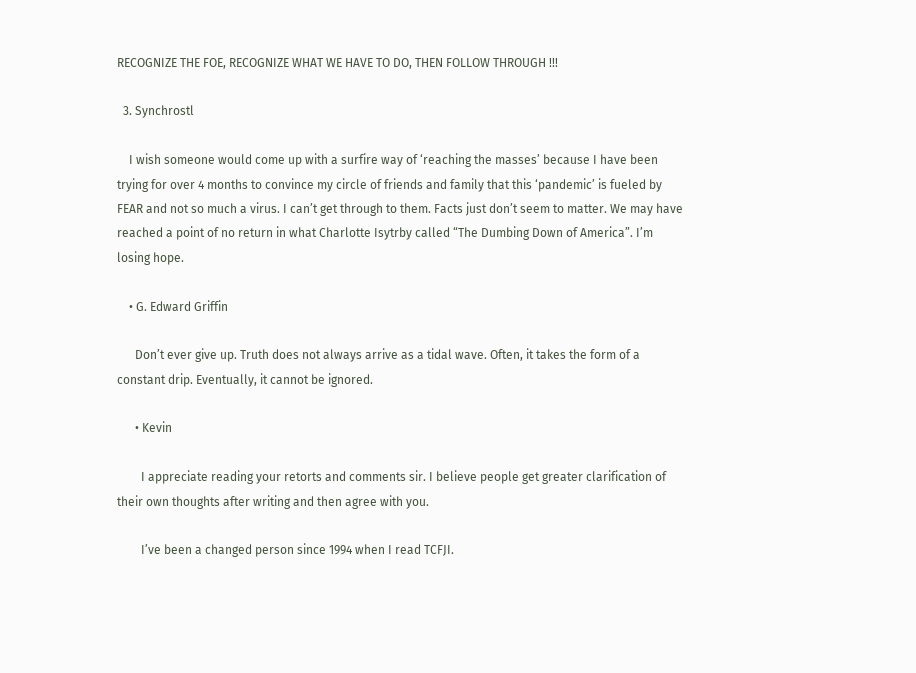RECOGNIZE THE FOE, RECOGNIZE WHAT WE HAVE TO DO, THEN FOLLOW THROUGH !!!

  3. Synchrostl

    I wish someone would come up with a surfire way of ‘reaching the masses’ because I have been trying for over 4 months to convince my circle of friends and family that this ‘pandemic’ is fueled by FEAR and not so much a virus. I can’t get through to them. Facts just don’t seem to matter. We may have reached a point of no return in what Charlotte Isytrby called “The Dumbing Down of America”. I’m losing hope.

    • G. Edward Griffin

      Don’t ever give up. Truth does not always arrive as a tidal wave. Often, it takes the form of a constant drip. Eventually, it cannot be ignored.

      • Kevin

        I appreciate reading your retorts and comments sir. I believe people get greater clarification of their own thoughts after writing and then agree with you.

        I’ve been a changed person since 1994 when I read TCFJI.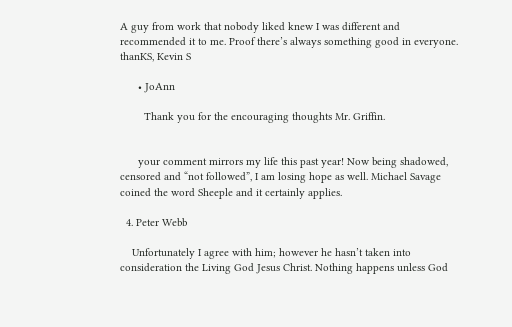A guy from work that nobody liked knew I was different and recommended it to me. Proof there’s always something good in everyone. thanKS, Kevin S

      • JoAnn

        Thank you for the encouraging thoughts Mr. Griffin.


      your comment mirrors my life this past year! Now being shadowed, censored and “not followed”, I am losing hope as well. Michael Savage coined the word Sheeple and it certainly applies.

  4. Peter Webb

    Unfortunately I agree with him; however he hasn’t taken into consideration the Living God Jesus Christ. Nothing happens unless God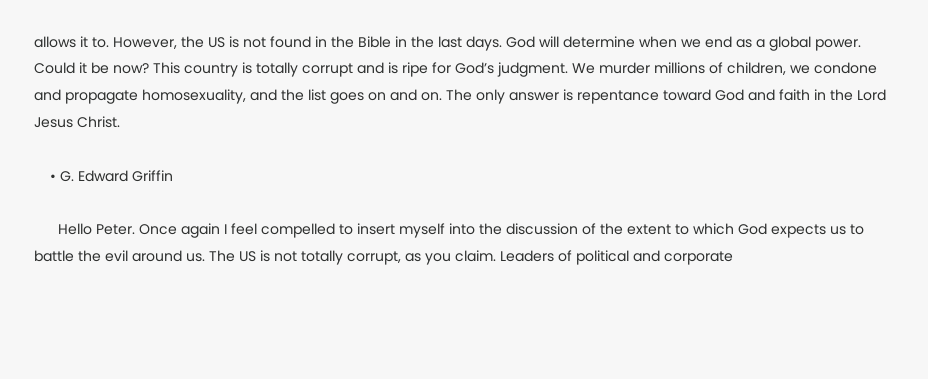allows it to. However, the US is not found in the Bible in the last days. God will determine when we end as a global power. Could it be now? This country is totally corrupt and is ripe for God’s judgment. We murder millions of children, we condone and propagate homosexuality, and the list goes on and on. The only answer is repentance toward God and faith in the Lord Jesus Christ.

    • G. Edward Griffin

      Hello Peter. Once again I feel compelled to insert myself into the discussion of the extent to which God expects us to battle the evil around us. The US is not totally corrupt, as you claim. Leaders of political and corporate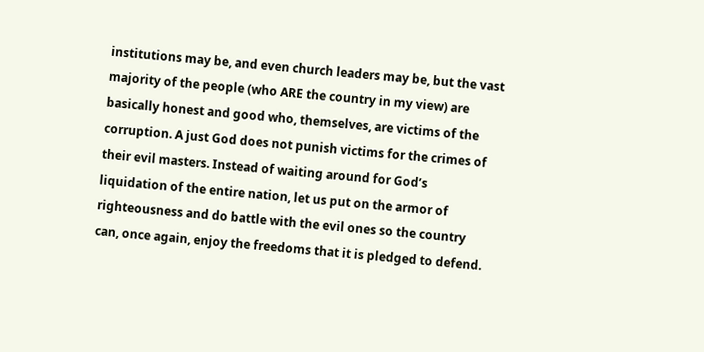institutions may be, and even church leaders may be, but the vast majority of the people (who ARE the country in my view) are basically honest and good who, themselves, are victims of the corruption. A just God does not punish victims for the crimes of their evil masters. Instead of waiting around for God’s liquidation of the entire nation, let us put on the armor of righteousness and do battle with the evil ones so the country can, once again, enjoy the freedoms that it is pledged to defend.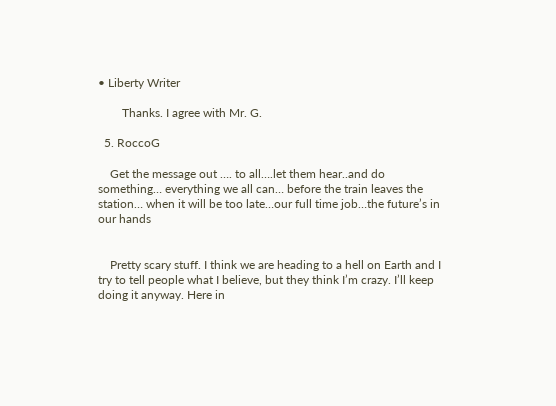• Liberty Writer

        Thanks. I agree with Mr. G.

  5. RoccoG

    Get the message out …. to all….let them hear..and do something… everything we all can… before the train leaves the station… when it will be too late…our full time job…the future’s in our hands


    Pretty scary stuff. I think we are heading to a hell on Earth and I try to tell people what I believe, but they think I’m crazy. I’ll keep doing it anyway. Here in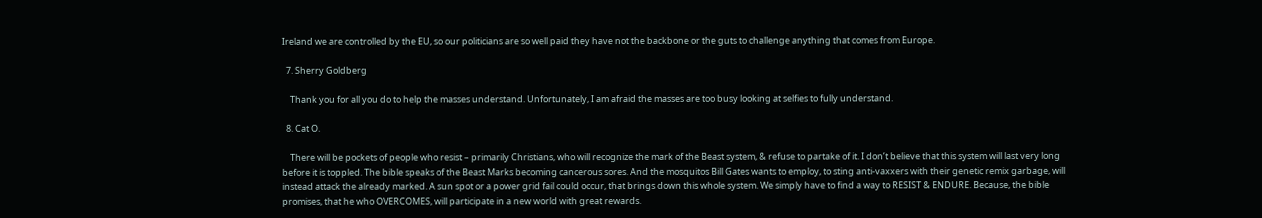Ireland we are controlled by the EU, so our politicians are so well paid they have not the backbone or the guts to challenge anything that comes from Europe.

  7. Sherry Goldberg

    Thank you for all you do to help the masses understand. Unfortunately, I am afraid the masses are too busy looking at selfies to fully understand.

  8. Cat O.

    There will be pockets of people who resist – primarily Christians, who will recognize the mark of the Beast system, & refuse to partake of it. I don’t believe that this system will last very long before it is toppled. The bible speaks of the Beast Marks becoming cancerous sores. And the mosquitos Bill Gates wants to employ, to sting anti-vaxxers with their genetic remix garbage, will instead attack the already marked. A sun spot or a power grid fail could occur, that brings down this whole system. We simply have to find a way to RESIST & ENDURE. Because, the bible promises, that he who OVERCOMES, will participate in a new world with great rewards.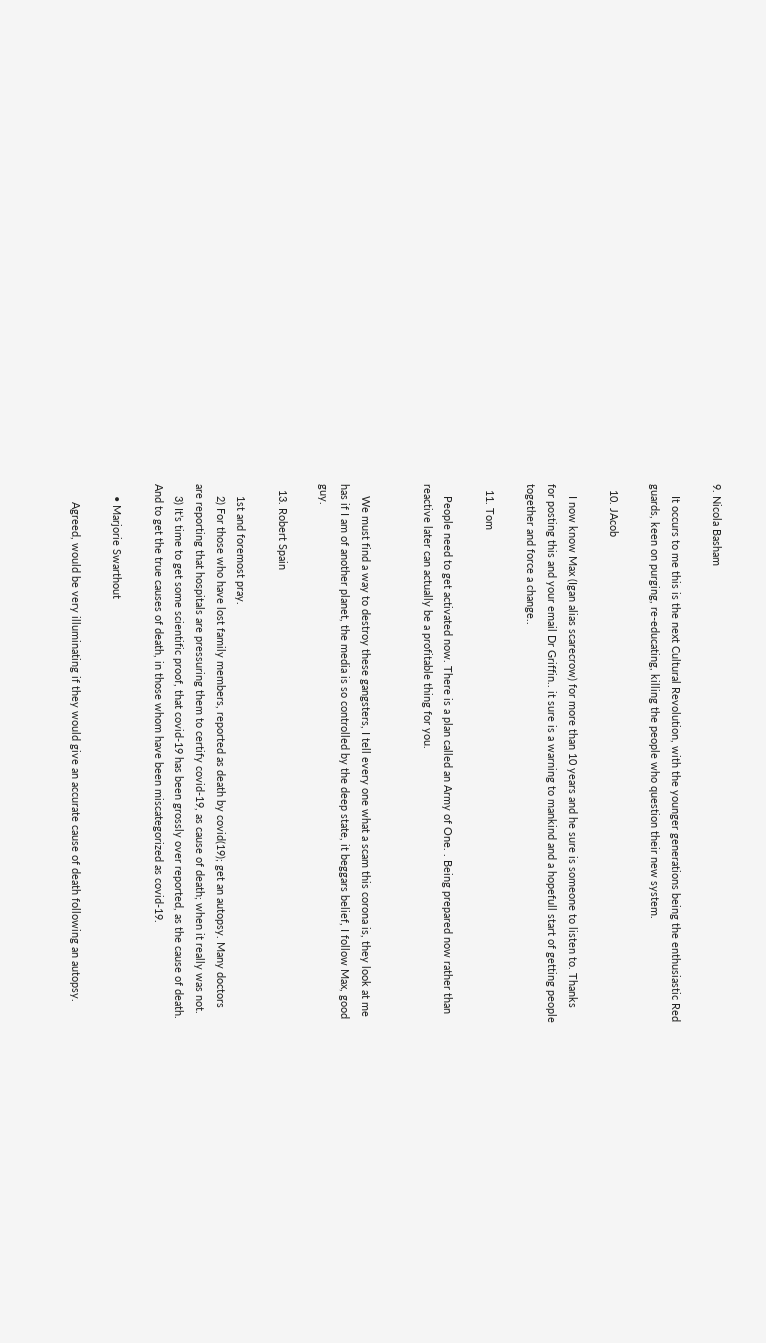9. Nicola Basham

    It occurs to me this is the next Cultural Revolution, with the younger generations being the enthusiastic Red guards, keen on purging, re-educating, killing the people who question their new system.

  10. JAcob

    I now know Max (Igan alias scarecrow) for more than 10 years and he sure is someone to listen to. Thanks for posting this and your email Dr Griffin.. it sure is a warning to mankind and a hopefull start of getting people together and force a change..

  11. Tom

    People need to get activated now. There is a plan called an Army of One. . Being prepared now rather than reactive later can actually be a profitable thing for you.


    We must find a way to destroy these gangsters, I tell every one what a scam this corona is, they look at me has if I am of another planet, the media is so controlled by the deep state, it beggars belief, I follow Max, good guy.

  13. Robert Spain

    1st and foremost pray.
    2) For those who have lost family members, reported as death by covid(19); get an autopsy. Many doctors are reporting that hospitals are pressuring them to certify covid-19, as cause of death; when it really was not.
    3) It’s time to get some scientific proof, that covid-19 has been grossly over reported, as the cause of death. And to get the true causes of death, in those whom have been miscategorized as covid-19.

    • Marjorie Swarthout

      Agreed, would be very illuminating if they would give an accurate cause of death following an autopsy.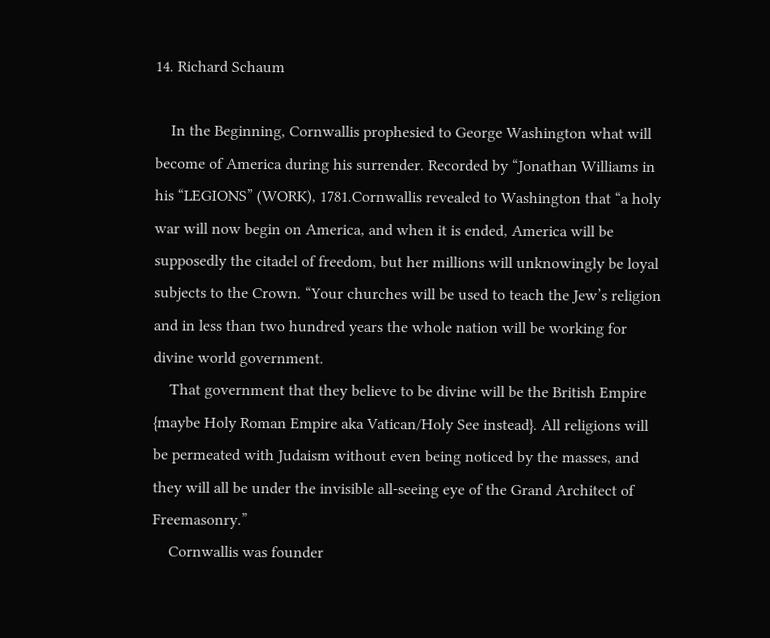14. Richard Schaum

    In the Beginning, Cornwallis prophesied to George Washington what will become of America during his surrender. Recorded by “Jonathan Williams in his “LEGIONS” (WORK), 1781.Cornwallis revealed to Washington that “a holy war will now begin on America, and when it is ended, America will be supposedly the citadel of freedom, but her millions will unknowingly be loyal subjects to the Crown. “Your churches will be used to teach the Jew’s religion and in less than two hundred years the whole nation will be working for divine world government.
    That government that they believe to be divine will be the British Empire {maybe Holy Roman Empire aka Vatican/Holy See instead}. All religions will be permeated with Judaism without even being noticed by the masses, and they will all be under the invisible all-seeing eye of the Grand Architect of Freemasonry.”
    Cornwallis was founder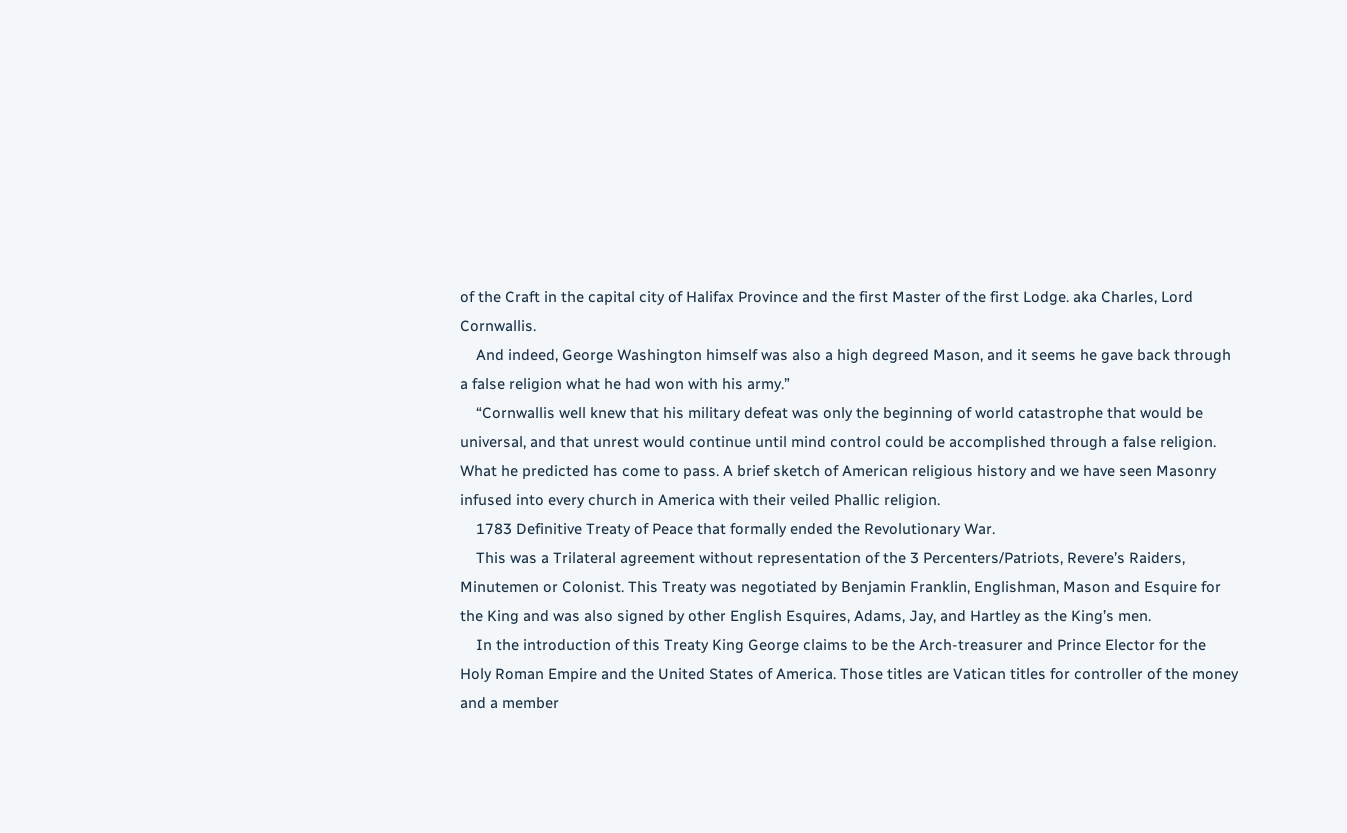of the Craft in the capital city of Halifax Province and the first Master of the first Lodge. aka Charles, Lord Cornwallis.
    And indeed, George Washington himself was also a high degreed Mason, and it seems he gave back through a false religion what he had won with his army.”
    “Cornwallis well knew that his military defeat was only the beginning of world catastrophe that would be universal, and that unrest would continue until mind control could be accomplished through a false religion. What he predicted has come to pass. A brief sketch of American religious history and we have seen Masonry infused into every church in America with their veiled Phallic religion.
    1783 Definitive Treaty of Peace that formally ended the Revolutionary War.
    This was a Trilateral agreement without representation of the 3 Percenters/Patriots, Revere’s Raiders, Minutemen or Colonist. This Treaty was negotiated by Benjamin Franklin, Englishman, Mason and Esquire for the King and was also signed by other English Esquires, Adams, Jay, and Hartley as the King’s men.
    In the introduction of this Treaty King George claims to be the Arch-treasurer and Prince Elector for the Holy Roman Empire and the United States of America. Those titles are Vatican titles for controller of the money and a member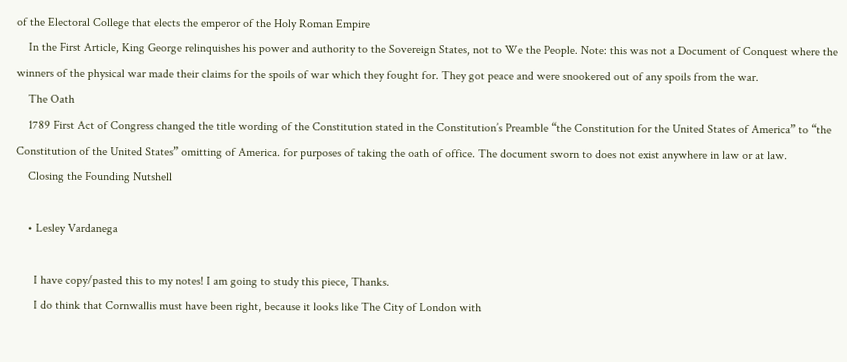of the Electoral College that elects the emperor of the Holy Roman Empire
    In the First Article, King George relinquishes his power and authority to the Sovereign States, not to We the People. Note: this was not a Document of Conquest where the winners of the physical war made their claims for the spoils of war which they fought for. They got peace and were snookered out of any spoils from the war.
    The Oath
    1789 First Act of Congress changed the title wording of the Constitution stated in the Constitution’s Preamble “the Constitution for the United States of America” to “the Constitution of the United States” omitting of America. for purposes of taking the oath of office. The document sworn to does not exist anywhere in law or at law.
    Closing the Founding Nutshell

    • Lesley Vardanega

      I have copy/pasted this to my notes! I am going to study this piece, Thanks.
      I do think that Cornwallis must have been right, because it looks like The City of London with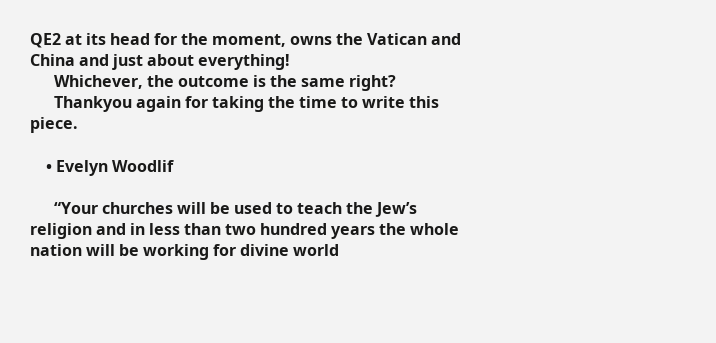QE2 at its head for the moment, owns the Vatican and China and just about everything!
      Whichever, the outcome is the same right?
      Thankyou again for taking the time to write this piece.

    • Evelyn Woodlif

      “Your churches will be used to teach the Jew’s religion and in less than two hundred years the whole nation will be working for divine world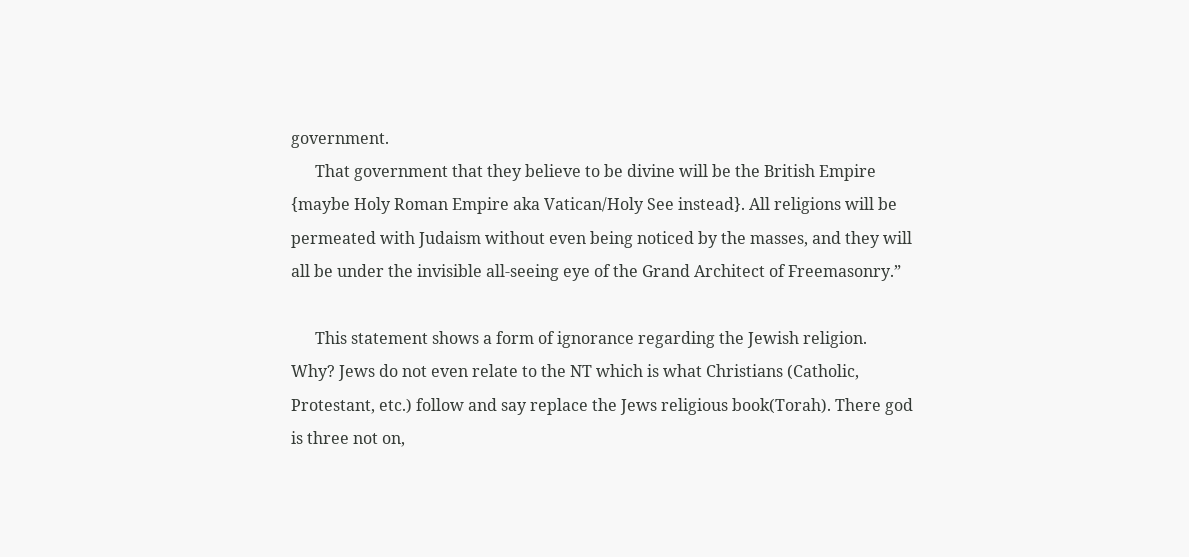government.
      That government that they believe to be divine will be the British Empire {maybe Holy Roman Empire aka Vatican/Holy See instead}. All religions will be permeated with Judaism without even being noticed by the masses, and they will all be under the invisible all-seeing eye of the Grand Architect of Freemasonry.”

      This statement shows a form of ignorance regarding the Jewish religion. Why? Jews do not even relate to the NT which is what Christians (Catholic, Protestant, etc.) follow and say replace the Jews religious book(Torah). There god is three not on,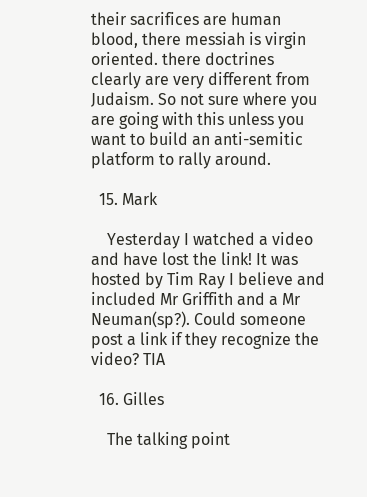their sacrifices are human blood, there messiah is virgin oriented. there doctrines clearly are very different from Judaism. So not sure where you are going with this unless you want to build an anti-semitic platform to rally around.

  15. Mark

    Yesterday I watched a video and have lost the link! It was hosted by Tim Ray I believe and included Mr Griffith and a Mr Neuman(sp?). Could someone post a link if they recognize the video? TIA

  16. Gilles

    The talking point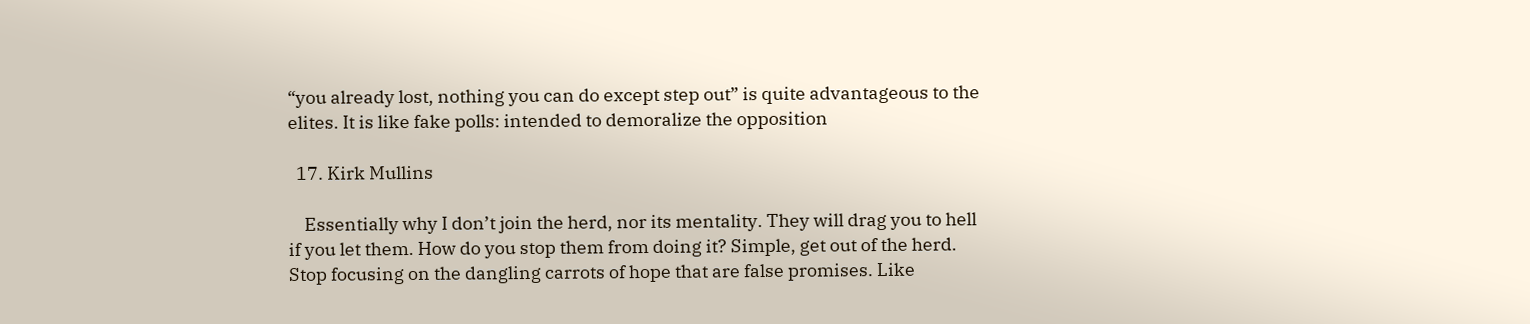“you already lost, nothing you can do except step out” is quite advantageous to the elites. It is like fake polls: intended to demoralize the opposition

  17. Kirk Mullins

    Essentially why I don’t join the herd, nor its mentality. They will drag you to hell if you let them. How do you stop them from doing it? Simple, get out of the herd. Stop focusing on the dangling carrots of hope that are false promises. Like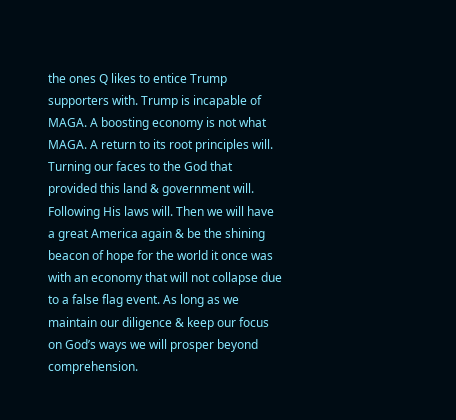the ones Q likes to entice Trump supporters with. Trump is incapable of MAGA. A boosting economy is not what MAGA. A return to its root principles will. Turning our faces to the God that provided this land & government will. Following His laws will. Then we will have a great America again & be the shining beacon of hope for the world it once was with an economy that will not collapse due to a false flag event. As long as we maintain our diligence & keep our focus on God’s ways we will prosper beyond comprehension.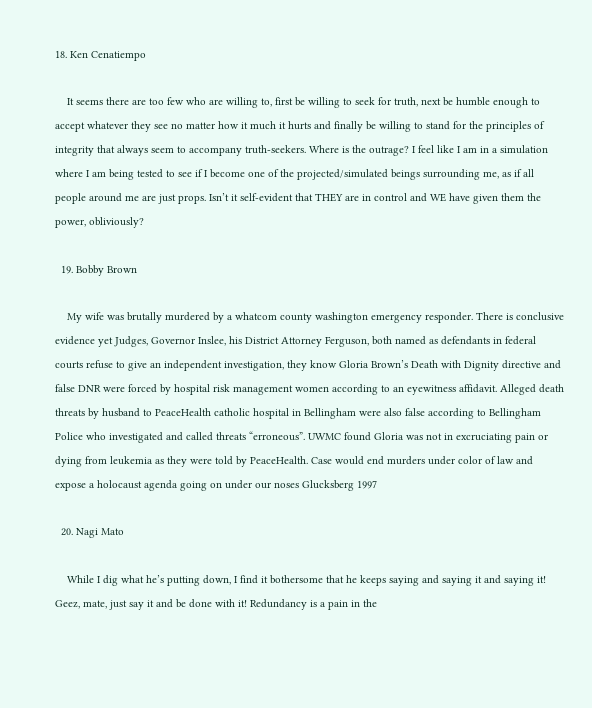18. Ken Cenatiempo

    It seems there are too few who are willing to, first be willing to seek for truth, next be humble enough to accept whatever they see no matter how it much it hurts and finally be willing to stand for the principles of integrity that always seem to accompany truth-seekers. Where is the outrage? I feel like I am in a simulation where I am being tested to see if I become one of the projected/simulated beings surrounding me, as if all people around me are just props. Isn’t it self-evident that THEY are in control and WE have given them the power, obliviously?

  19. Bobby Brown

    My wife was brutally murdered by a whatcom county washington emergency responder. There is conclusive evidence yet Judges, Governor Inslee, his District Attorney Ferguson, both named as defendants in federal courts refuse to give an independent investigation, they know Gloria Brown’s Death with Dignity directive and false DNR were forced by hospital risk management women according to an eyewitness affidavit. Alleged death threats by husband to PeaceHealth catholic hospital in Bellingham were also false according to Bellingham Police who investigated and called threats “erroneous”. UWMC found Gloria was not in excruciating pain or dying from leukemia as they were told by PeaceHealth. Case would end murders under color of law and expose a holocaust agenda going on under our noses Glucksberg 1997

  20. Nagi Mato

    While I dig what he’s putting down, I find it bothersome that he keeps saying and saying it and saying it! Geez, mate, just say it and be done with it! Redundancy is a pain in the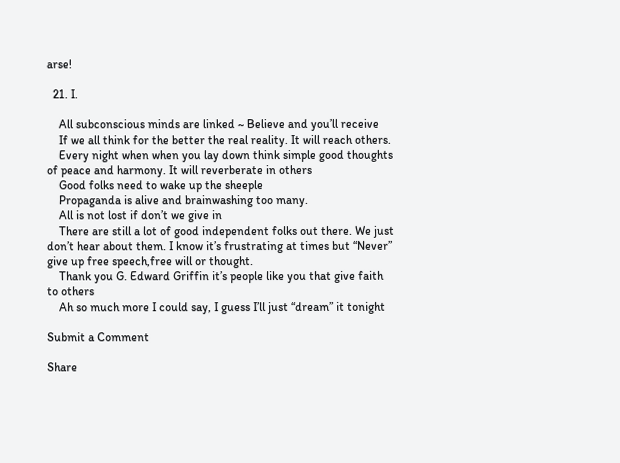arse!

  21. I.

    All subconscious minds are linked ~ Believe and you’ll receive
    If we all think for the better the real reality. It will reach others.
    Every night when when you lay down think simple good thoughts of peace and harmony. It will reverberate in others
    Good folks need to wake up the sheeple
    Propaganda is alive and brainwashing too many.
    All is not lost if don’t we give in
    There are still a lot of good independent folks out there. We just don’t hear about them. I know it’s frustrating at times but “Never” give up free speech,free will or thought.
    Thank you G. Edward Griffin it’s people like you that give faith to others
    Ah so much more I could say, I guess I’ll just “dream” it tonight

Submit a Comment

Share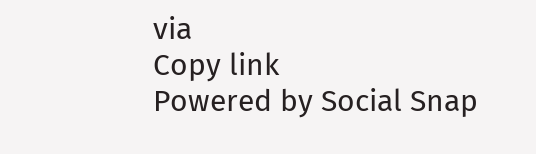via
Copy link
Powered by Social Snap